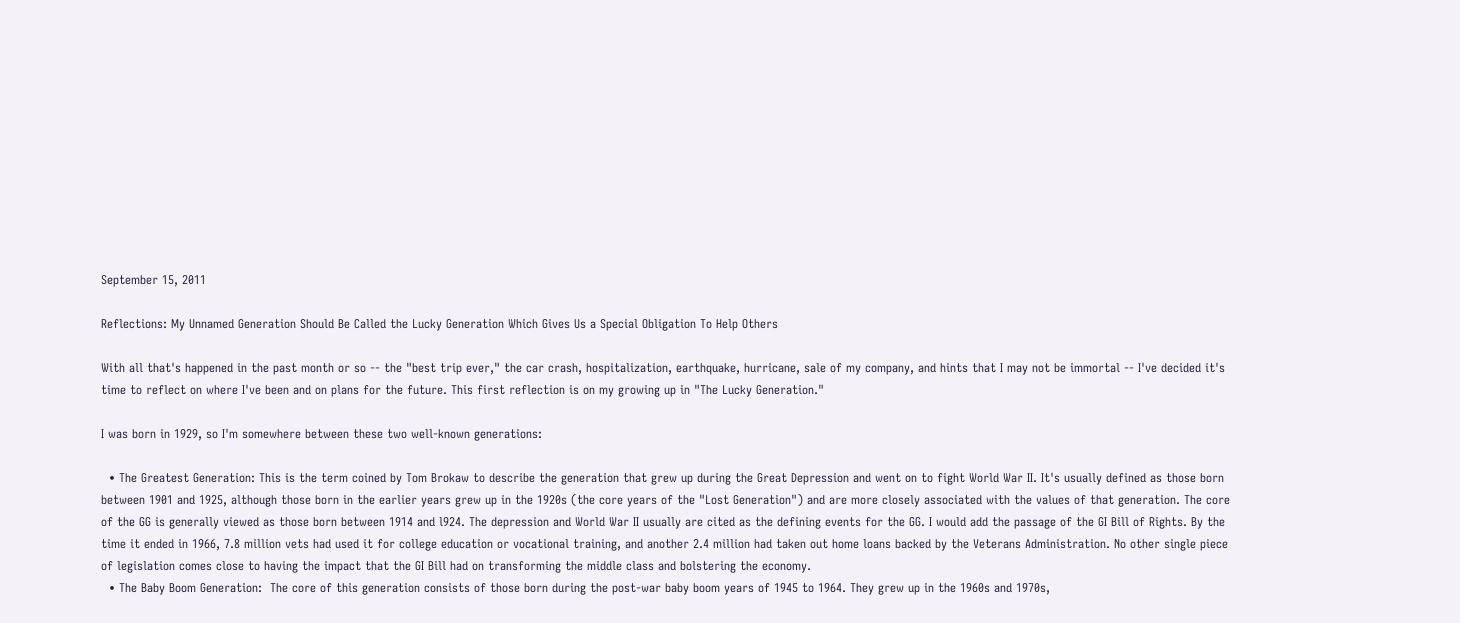September 15, 2011

Reflections: My Unnamed Generation Should Be Called the Lucky Generation Which Gives Us a Special Obligation To Help Others

With all that's happened in the past month or so -- the "best trip ever," the car crash, hospitalization, earthquake, hurricane, sale of my company, and hints that I may not be immortal -- I've decided it's time to reflect on where I've been and on plans for the future. This first reflection is on my growing up in "The Lucky Generation."

I was born in 1929, so I'm somewhere between these two well-known generations:

  • The Greatest Generation: This is the term coined by Tom Brokaw to describe the generation that grew up during the Great Depression and went on to fight World War II. It's usually defined as those born between 1901 and 1925, although those born in the earlier years grew up in the 1920s (the core years of the "Lost Generation") and are more closely associated with the values of that generation. The core of the GG is generally viewed as those born between 1914 and l924. The depression and World War II usually are cited as the defining events for the GG. I would add the passage of the GI Bill of Rights. By the time it ended in 1966, 7.8 million vets had used it for college education or vocational training, and another 2.4 million had taken out home loans backed by the Veterans Administration. No other single piece of legislation comes close to having the impact that the GI Bill had on transforming the middle class and bolstering the economy.
  • The Baby Boom Generation:  The core of this generation consists of those born during the post-war baby boom years of 1945 to 1964. They grew up in the 1960s and 1970s,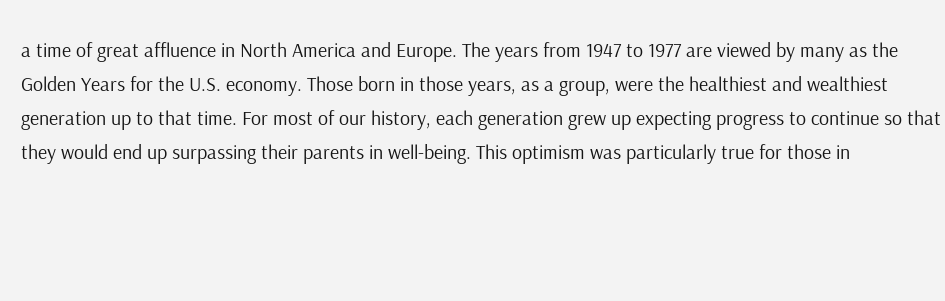a time of great affluence in North America and Europe. The years from 1947 to 1977 are viewed by many as the Golden Years for the U.S. economy. Those born in those years, as a group, were the healthiest and wealthiest generation up to that time. For most of our history, each generation grew up expecting progress to continue so that they would end up surpassing their parents in well-being. This optimism was particularly true for those in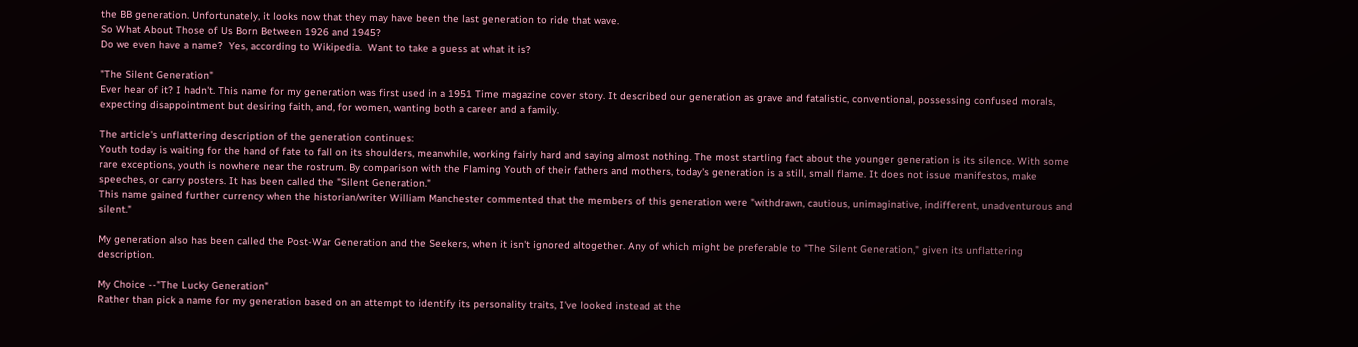the BB generation. Unfortunately, it looks now that they may have been the last generation to ride that wave.
So What About Those of Us Born Between 1926 and 1945?
Do we even have a name?  Yes, according to Wikipedia.  Want to take a guess at what it is?

"The Silent Generation"
Ever hear of it? I hadn't. This name for my generation was first used in a 1951 Time magazine cover story. It described our generation as grave and fatalistic, conventional, possessing confused morals, expecting disappointment but desiring faith, and, for women, wanting both a career and a family.

The article's unflattering description of the generation continues:
Youth today is waiting for the hand of fate to fall on its shoulders, meanwhile, working fairly hard and saying almost nothing. The most startling fact about the younger generation is its silence. With some rare exceptions, youth is nowhere near the rostrum. By comparison with the Flaming Youth of their fathers and mothers, today's generation is a still, small flame. It does not issue manifestos, make speeches, or carry posters. It has been called the "Silent Generation."
This name gained further currency when the historian/writer William Manchester commented that the members of this generation were "withdrawn, cautious, unimaginative, indifferent, unadventurous and silent."

My generation also has been called the Post-War Generation and the Seekers, when it isn't ignored altogether. Any of which might be preferable to "The Silent Generation," given its unflattering description.

My Choice --"The Lucky Generation"
Rather than pick a name for my generation based on an attempt to identify its personality traits, I've looked instead at the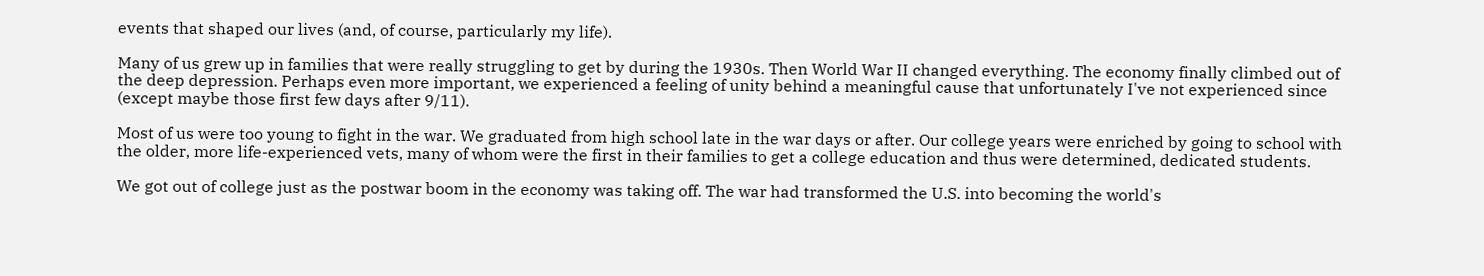events that shaped our lives (and, of course, particularly my life).

Many of us grew up in families that were really struggling to get by during the 1930s. Then World War II changed everything. The economy finally climbed out of the deep depression. Perhaps even more important, we experienced a feeling of unity behind a meaningful cause that unfortunately I've not experienced since (except maybe those first few days after 9/11).

Most of us were too young to fight in the war. We graduated from high school late in the war days or after. Our college years were enriched by going to school with the older, more life-experienced vets, many of whom were the first in their families to get a college education and thus were determined, dedicated students.

We got out of college just as the postwar boom in the economy was taking off. The war had transformed the U.S. into becoming the world's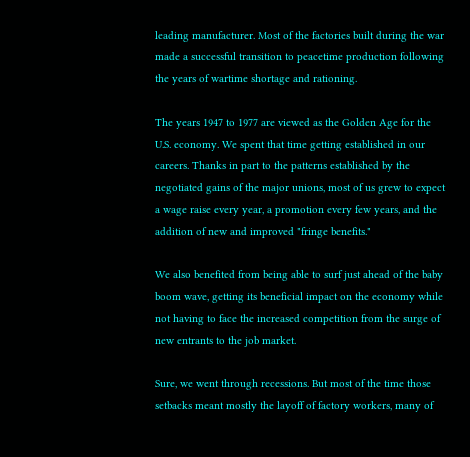leading manufacturer. Most of the factories built during the war made a successful transition to peacetime production following the years of wartime shortage and rationing.

The years 1947 to 1977 are viewed as the Golden Age for the U.S. economy. We spent that time getting established in our careers. Thanks in part to the patterns established by the negotiated gains of the major unions, most of us grew to expect a wage raise every year, a promotion every few years, and the addition of new and improved "fringe benefits."

We also benefited from being able to surf just ahead of the baby boom wave, getting its beneficial impact on the economy while not having to face the increased competition from the surge of new entrants to the job market.

Sure, we went through recessions. But most of the time those setbacks meant mostly the layoff of factory workers, many of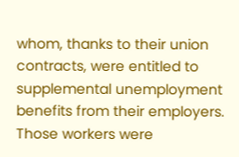whom, thanks to their union contracts, were entitled to supplemental unemployment benefits from their employers. Those workers were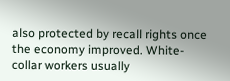also protected by recall rights once the economy improved. White-collar workers usually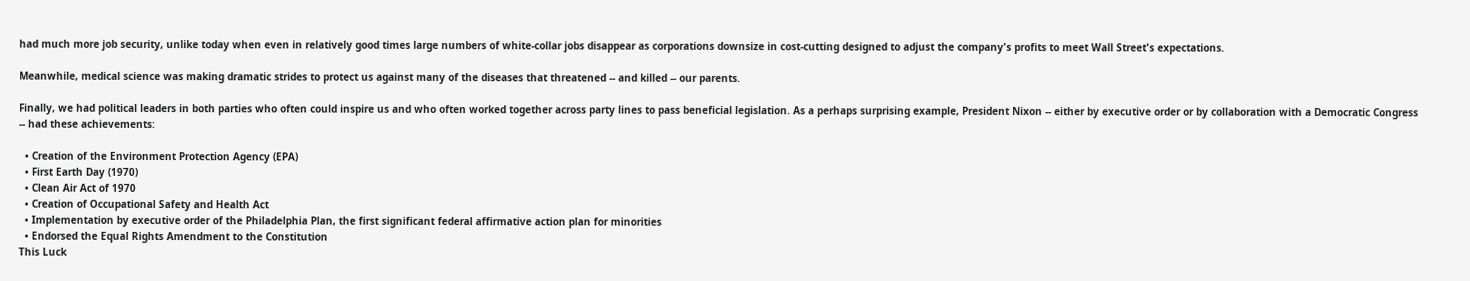had much more job security, unlike today when even in relatively good times large numbers of white-collar jobs disappear as corporations downsize in cost-cutting designed to adjust the company's profits to meet Wall Street's expectations.

Meanwhile, medical science was making dramatic strides to protect us against many of the diseases that threatened -- and killed -- our parents.

Finally, we had political leaders in both parties who often could inspire us and who often worked together across party lines to pass beneficial legislation. As a perhaps surprising example, President Nixon -- either by executive order or by collaboration with a Democratic Congress -- had these achievements:

  • Creation of the Environment Protection Agency (EPA)
  • First Earth Day (1970)
  • Clean Air Act of 1970
  • Creation of Occupational Safety and Health Act
  • Implementation by executive order of the Philadelphia Plan, the first significant federal affirmative action plan for minorities
  • Endorsed the Equal Rights Amendment to the Constitution
This Luck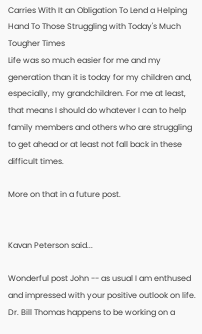Carries With It an Obligation To Lend a Helping Hand To Those Struggling with Today's Much Tougher Times
Life was so much easier for me and my generation than it is today for my children and, especially, my grandchildren. For me at least, that means I should do whatever I can to help family members and others who are struggling to get ahead or at least not fall back in these difficult times.

More on that in a future post.


Kavan Peterson said...

Wonderful post John -- as usual I am enthused and impressed with your positive outlook on life. Dr. Bill Thomas happens to be working on a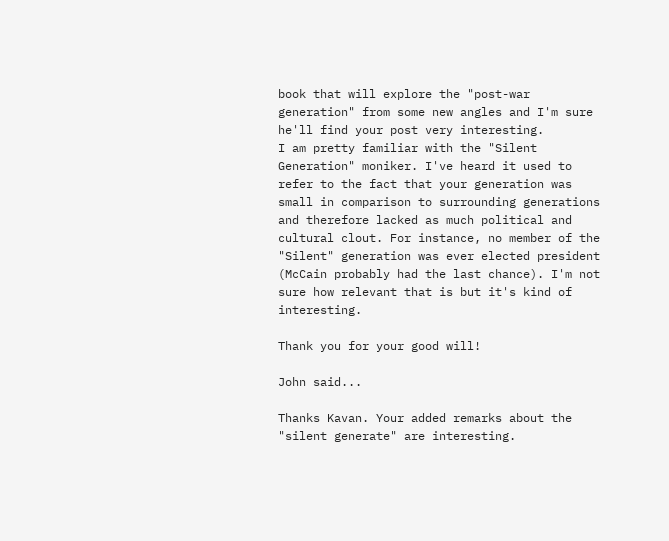book that will explore the "post-war generation" from some new angles and I'm sure he'll find your post very interesting.
I am pretty familiar with the "Silent Generation" moniker. I've heard it used to refer to the fact that your generation was small in comparison to surrounding generations and therefore lacked as much political and cultural clout. For instance, no member of the "Silent" generation was ever elected president (McCain probably had the last chance). I'm not sure how relevant that is but it's kind of interesting.

Thank you for your good will!

John said...

Thanks Kavan. Your added remarks about the "silent generate" are interesting.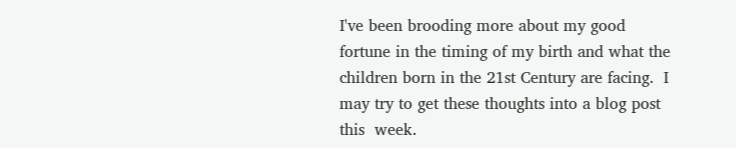I've been brooding more about my good fortune in the timing of my birth and what the children born in the 21st Century are facing.  I may try to get these thoughts into a blog post this  week.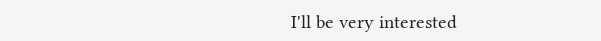I'll be very interested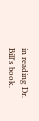in reading Dr. Bill's book.